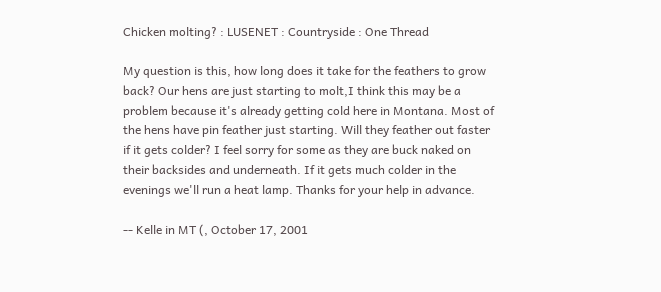Chicken molting? : LUSENET : Countryside : One Thread

My question is this, how long does it take for the feathers to grow back? Our hens are just starting to molt,I think this may be a problem because it's already getting cold here in Montana. Most of the hens have pin feather just starting. Will they feather out faster if it gets colder? I feel sorry for some as they are buck naked on their backsides and underneath. If it gets much colder in the evenings we'll run a heat lamp. Thanks for your help in advance.

-- Kelle in MT (, October 17, 2001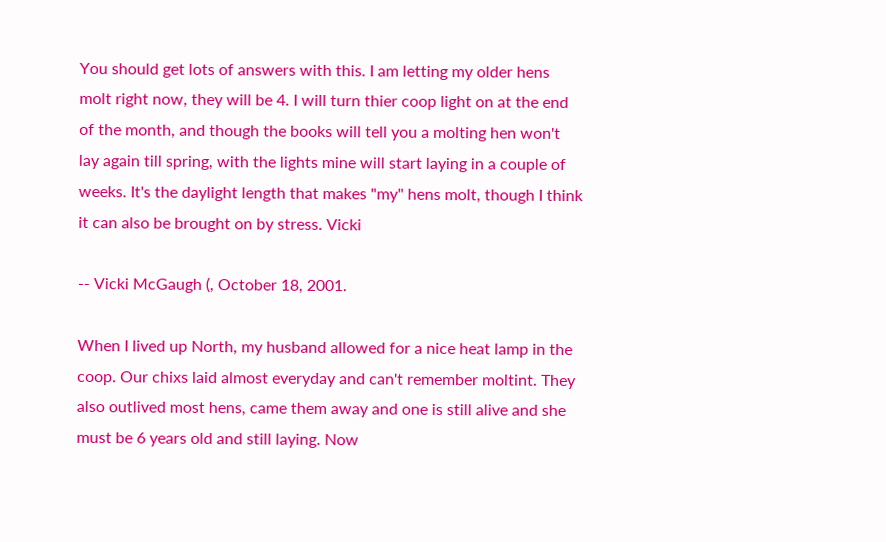You should get lots of answers with this. I am letting my older hens molt right now, they will be 4. I will turn thier coop light on at the end of the month, and though the books will tell you a molting hen won't lay again till spring, with the lights mine will start laying in a couple of weeks. It's the daylight length that makes "my" hens molt, though I think it can also be brought on by stress. Vicki

-- Vicki McGaugh (, October 18, 2001.

When I lived up North, my husband allowed for a nice heat lamp in the coop. Our chixs laid almost everyday and can't remember moltint. They also outlived most hens, came them away and one is still alive and she must be 6 years old and still laying. Now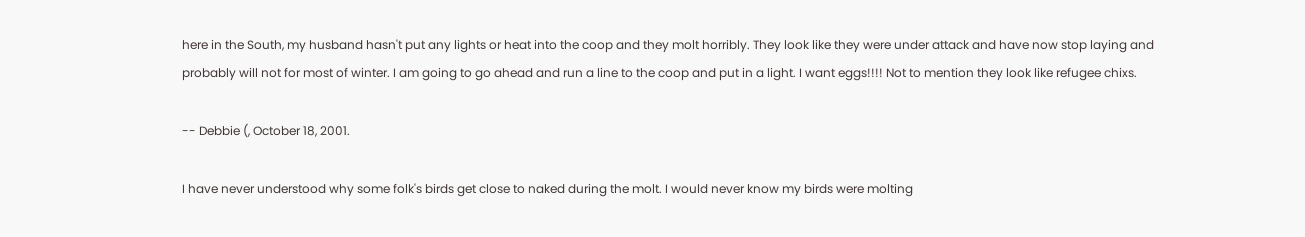here in the South, my husband hasn't put any lights or heat into the coop and they molt horribly. They look like they were under attack and have now stop laying and probably will not for most of winter. I am going to go ahead and run a line to the coop and put in a light. I want eggs!!!! Not to mention they look like refugee chixs.

-- Debbie (, October 18, 2001.

I have never understood why some folk's birds get close to naked during the molt. I would never know my birds were molting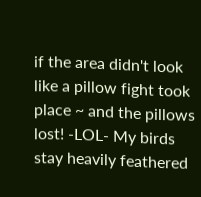if the area didn't look like a pillow fight took place ~ and the pillows lost! -LOL- My birds stay heavily feathered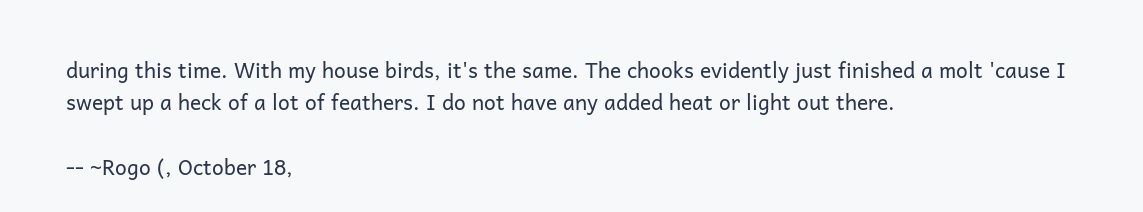during this time. With my house birds, it's the same. The chooks evidently just finished a molt 'cause I swept up a heck of a lot of feathers. I do not have any added heat or light out there.

-- ~Rogo (, October 18,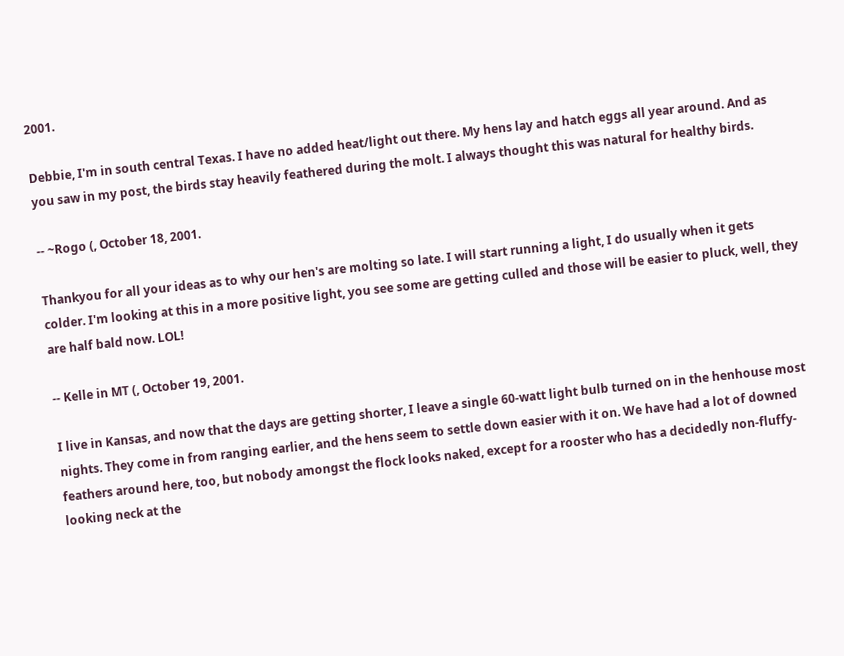2001.

Debbie, I'm in south central Texas. I have no added heat/light out there. My hens lay and hatch eggs all year around. And as you saw in my post, the birds stay heavily feathered during the molt. I always thought this was natural for healthy birds.

-- ~Rogo (, October 18, 2001.

Thankyou for all your ideas as to why our hen's are molting so late. I will start running a light, I do usually when it gets colder. I'm looking at this in a more positive light, you see some are getting culled and those will be easier to pluck, well, they are half bald now. LOL!

-- Kelle in MT (, October 19, 2001.

I live in Kansas, and now that the days are getting shorter, I leave a single 60-watt light bulb turned on in the henhouse most nights. They come in from ranging earlier, and the hens seem to settle down easier with it on. We have had a lot of downed feathers around here, too, but nobody amongst the flock looks naked, except for a rooster who has a decidedly non-fluffy-looking neck at the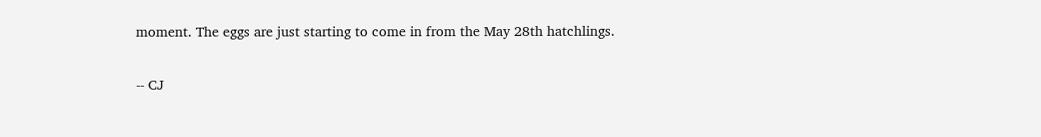moment. The eggs are just starting to come in from the May 28th hatchlings.

-- CJ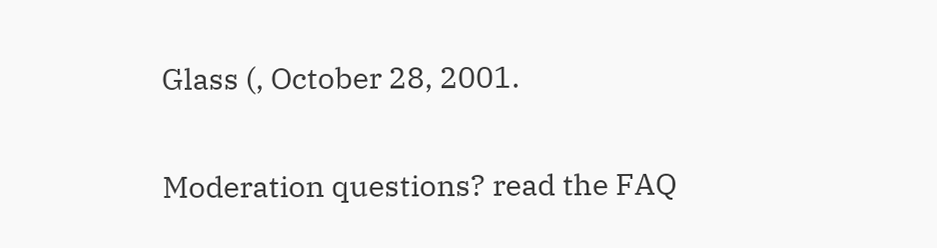Glass (, October 28, 2001.

Moderation questions? read the FAQ